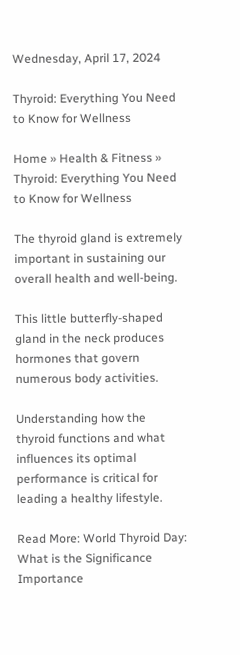Wednesday, April 17, 2024

Thyroid: Everything You Need to Know for Wellness

Home » Health & Fitness » Thyroid: Everything You Need to Know for Wellness

The thyroid gland is extremely important in sustaining our overall health and well-being.

This little butterfly-shaped gland in the neck produces hormones that govern numerous body activities.

Understanding how the thyroid functions and what influences its optimal performance is critical for leading a healthy lifestyle.

Read More: World Thyroid Day: What is the Significance Importance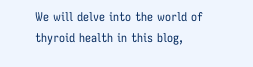We will delve into the world of thyroid health in this blog,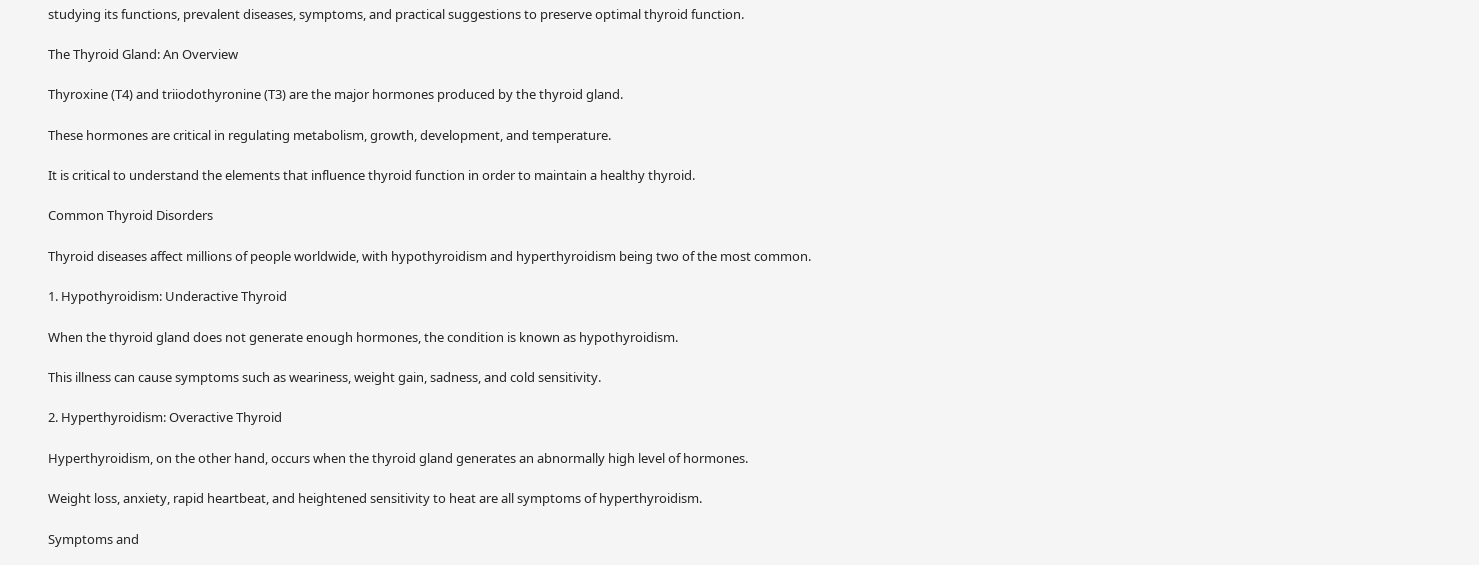studying its functions, prevalent diseases, symptoms, and practical suggestions to preserve optimal thyroid function.

The Thyroid Gland: An Overview

Thyroxine (T4) and triiodothyronine (T3) are the major hormones produced by the thyroid gland.

These hormones are critical in regulating metabolism, growth, development, and temperature.

It is critical to understand the elements that influence thyroid function in order to maintain a healthy thyroid.

Common Thyroid Disorders

Thyroid diseases affect millions of people worldwide, with hypothyroidism and hyperthyroidism being two of the most common.

1. Hypothyroidism: Underactive Thyroid

When the thyroid gland does not generate enough hormones, the condition is known as hypothyroidism.

This illness can cause symptoms such as weariness, weight gain, sadness, and cold sensitivity.

2. Hyperthyroidism: Overactive Thyroid

Hyperthyroidism, on the other hand, occurs when the thyroid gland generates an abnormally high level of hormones.

Weight loss, anxiety, rapid heartbeat, and heightened sensitivity to heat are all symptoms of hyperthyroidism.

Symptoms and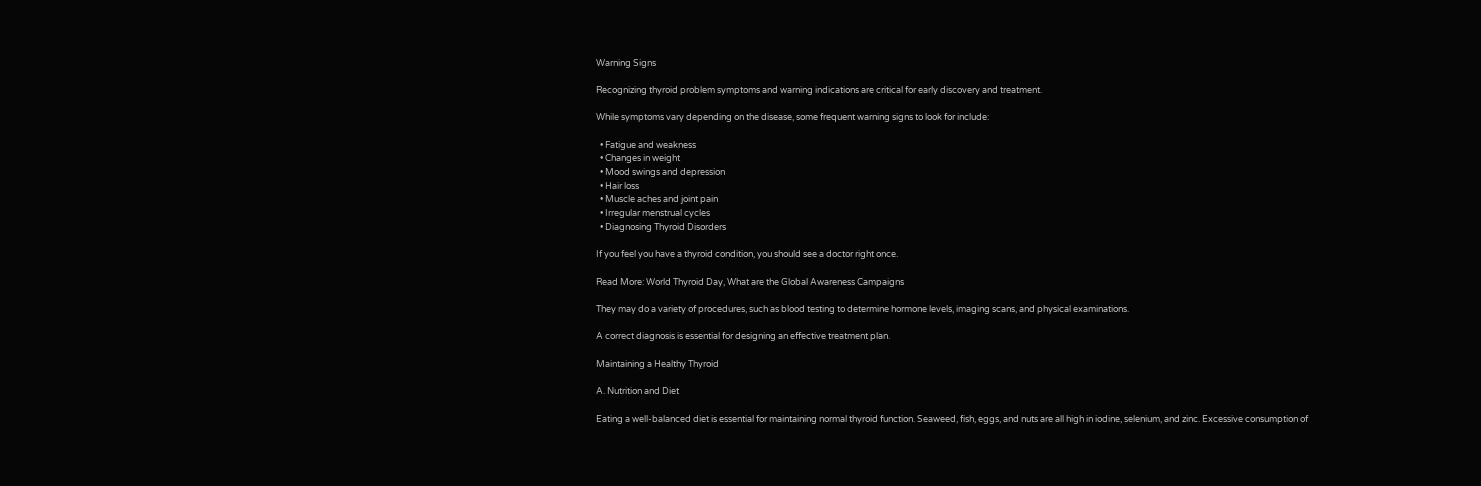Warning Signs

Recognizing thyroid problem symptoms and warning indications are critical for early discovery and treatment.

While symptoms vary depending on the disease, some frequent warning signs to look for include:

  • Fatigue and weakness
  • Changes in weight
  • Mood swings and depression
  • Hair loss
  • Muscle aches and joint pain
  • Irregular menstrual cycles
  • Diagnosing Thyroid Disorders

If you feel you have a thyroid condition, you should see a doctor right once.

Read More: World Thyroid Day, What are the Global Awareness Campaigns

They may do a variety of procedures, such as blood testing to determine hormone levels, imaging scans, and physical examinations.

A correct diagnosis is essential for designing an effective treatment plan.

Maintaining a Healthy Thyroid

A. Nutrition and Diet

Eating a well-balanced diet is essential for maintaining normal thyroid function. Seaweed, fish, eggs, and nuts are all high in iodine, selenium, and zinc. Excessive consumption of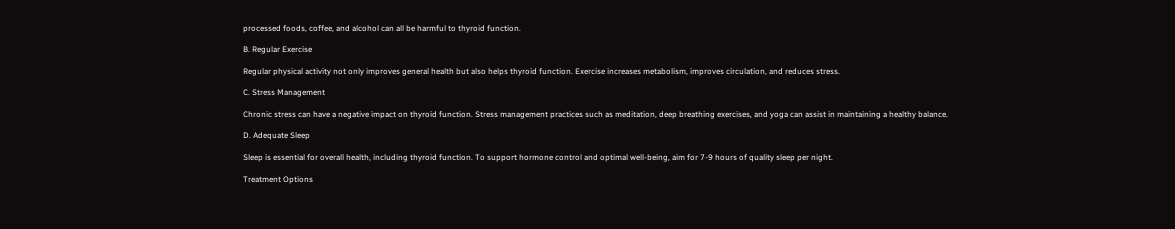processed foods, coffee, and alcohol can all be harmful to thyroid function.

B. Regular Exercise

Regular physical activity not only improves general health but also helps thyroid function. Exercise increases metabolism, improves circulation, and reduces stress.

C. Stress Management

Chronic stress can have a negative impact on thyroid function. Stress management practices such as meditation, deep breathing exercises, and yoga can assist in maintaining a healthy balance.

D. Adequate Sleep

Sleep is essential for overall health, including thyroid function. To support hormone control and optimal well-being, aim for 7-9 hours of quality sleep per night.

Treatment Options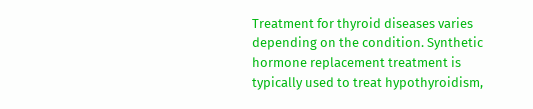Treatment for thyroid diseases varies depending on the condition. Synthetic hormone replacement treatment is typically used to treat hypothyroidism,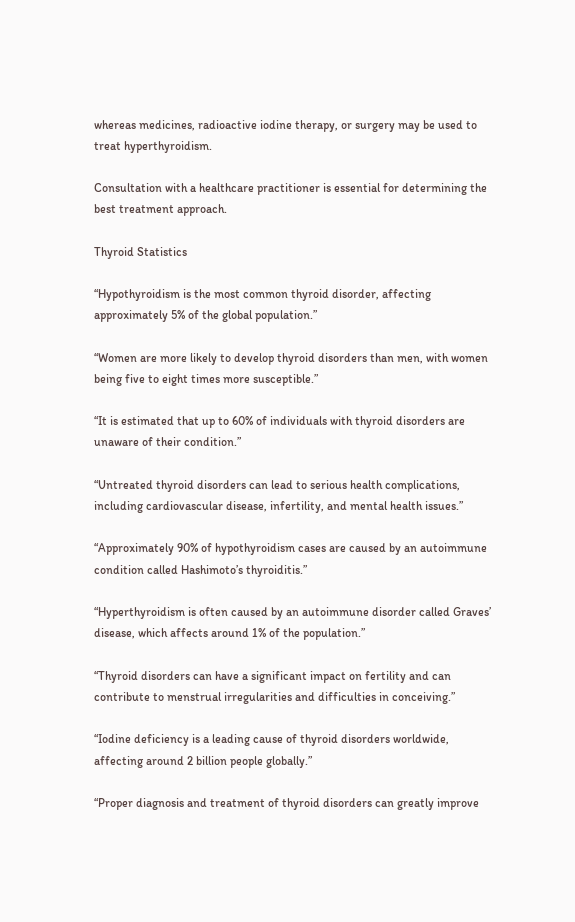whereas medicines, radioactive iodine therapy, or surgery may be used to treat hyperthyroidism.

Consultation with a healthcare practitioner is essential for determining the best treatment approach.

Thyroid Statistics

“Hypothyroidism is the most common thyroid disorder, affecting approximately 5% of the global population.”

“Women are more likely to develop thyroid disorders than men, with women being five to eight times more susceptible.”

“It is estimated that up to 60% of individuals with thyroid disorders are unaware of their condition.”

“Untreated thyroid disorders can lead to serious health complications, including cardiovascular disease, infertility, and mental health issues.”

“Approximately 90% of hypothyroidism cases are caused by an autoimmune condition called Hashimoto’s thyroiditis.”

“Hyperthyroidism is often caused by an autoimmune disorder called Graves’ disease, which affects around 1% of the population.”

“Thyroid disorders can have a significant impact on fertility and can contribute to menstrual irregularities and difficulties in conceiving.”

“Iodine deficiency is a leading cause of thyroid disorders worldwide, affecting around 2 billion people globally.”

“Proper diagnosis and treatment of thyroid disorders can greatly improve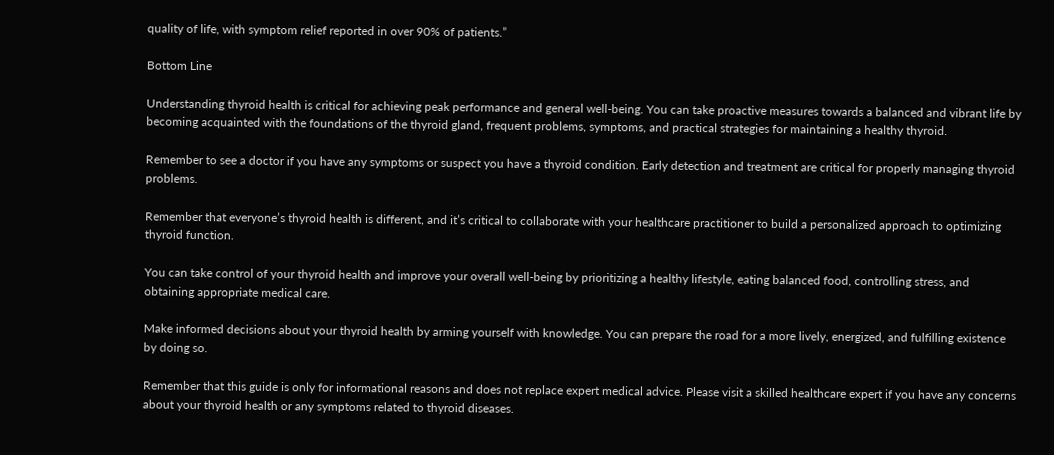quality of life, with symptom relief reported in over 90% of patients.”

Bottom Line

Understanding thyroid health is critical for achieving peak performance and general well-being. You can take proactive measures towards a balanced and vibrant life by becoming acquainted with the foundations of the thyroid gland, frequent problems, symptoms, and practical strategies for maintaining a healthy thyroid.

Remember to see a doctor if you have any symptoms or suspect you have a thyroid condition. Early detection and treatment are critical for properly managing thyroid problems.

Remember that everyone’s thyroid health is different, and it’s critical to collaborate with your healthcare practitioner to build a personalized approach to optimizing thyroid function.

You can take control of your thyroid health and improve your overall well-being by prioritizing a healthy lifestyle, eating balanced food, controlling stress, and obtaining appropriate medical care.

Make informed decisions about your thyroid health by arming yourself with knowledge. You can prepare the road for a more lively, energized, and fulfilling existence by doing so.

Remember that this guide is only for informational reasons and does not replace expert medical advice. Please visit a skilled healthcare expert if you have any concerns about your thyroid health or any symptoms related to thyroid diseases.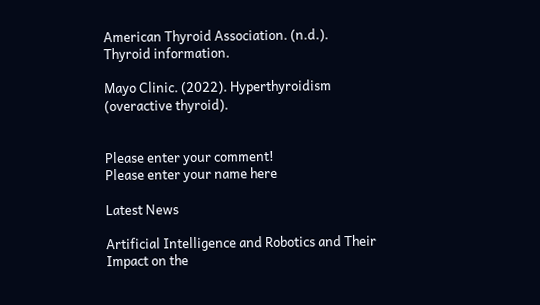American Thyroid Association. (n.d.). Thyroid information.

Mayo Clinic. (2022). Hyperthyroidism (overactive thyroid).


Please enter your comment!
Please enter your name here

Latest News

Artificial Intelligence and Robotics and Their Impact on the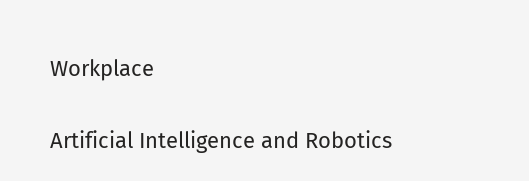Workplace

Artificial Intelligence and Robotics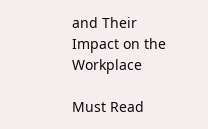and Their Impact on the Workplace

Must Read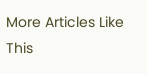More Articles Like This